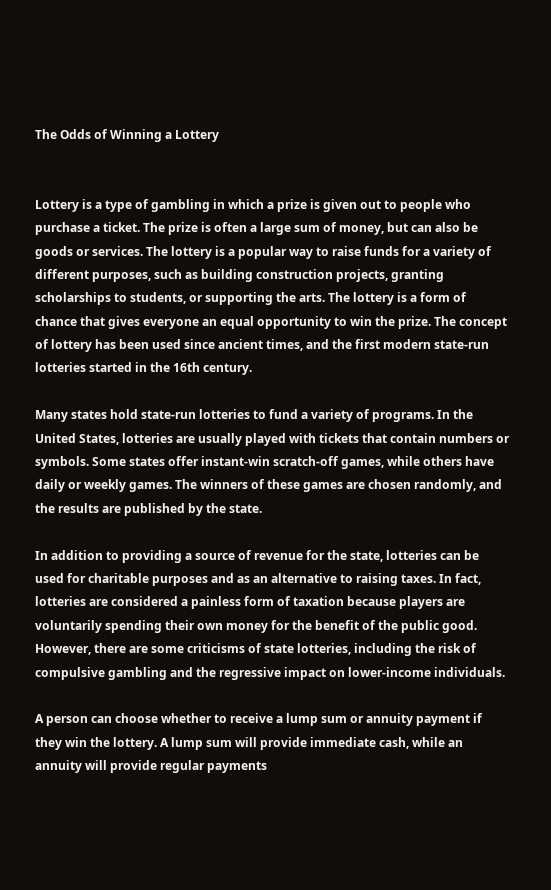The Odds of Winning a Lottery


Lottery is a type of gambling in which a prize is given out to people who purchase a ticket. The prize is often a large sum of money, but can also be goods or services. The lottery is a popular way to raise funds for a variety of different purposes, such as building construction projects, granting scholarships to students, or supporting the arts. The lottery is a form of chance that gives everyone an equal opportunity to win the prize. The concept of lottery has been used since ancient times, and the first modern state-run lotteries started in the 16th century.

Many states hold state-run lotteries to fund a variety of programs. In the United States, lotteries are usually played with tickets that contain numbers or symbols. Some states offer instant-win scratch-off games, while others have daily or weekly games. The winners of these games are chosen randomly, and the results are published by the state.

In addition to providing a source of revenue for the state, lotteries can be used for charitable purposes and as an alternative to raising taxes. In fact, lotteries are considered a painless form of taxation because players are voluntarily spending their own money for the benefit of the public good. However, there are some criticisms of state lotteries, including the risk of compulsive gambling and the regressive impact on lower-income individuals.

A person can choose whether to receive a lump sum or annuity payment if they win the lottery. A lump sum will provide immediate cash, while an annuity will provide regular payments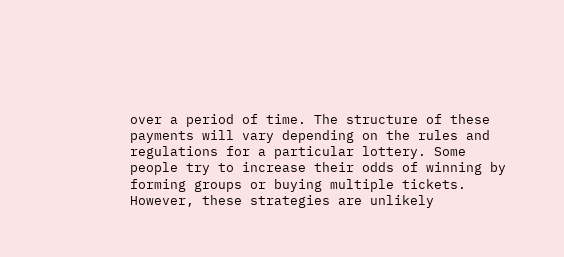over a period of time. The structure of these payments will vary depending on the rules and regulations for a particular lottery. Some people try to increase their odds of winning by forming groups or buying multiple tickets. However, these strategies are unlikely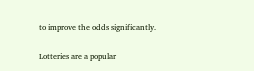to improve the odds significantly.

Lotteries are a popular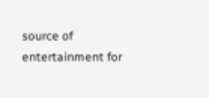source of entertainment for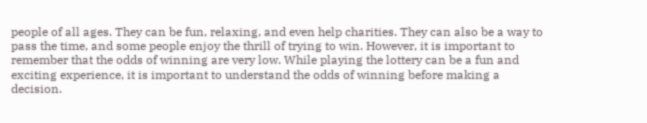people of all ages. They can be fun, relaxing, and even help charities. They can also be a way to pass the time, and some people enjoy the thrill of trying to win. However, it is important to remember that the odds of winning are very low. While playing the lottery can be a fun and exciting experience, it is important to understand the odds of winning before making a decision.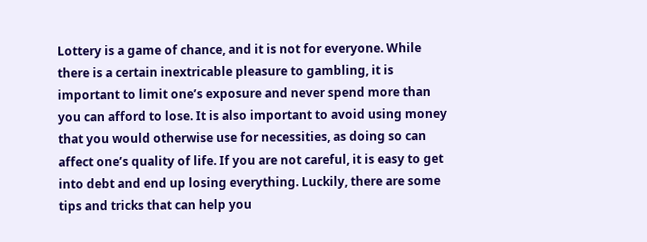Lottery is a game of chance, and it is not for everyone. While there is a certain inextricable pleasure to gambling, it is important to limit one’s exposure and never spend more than you can afford to lose. It is also important to avoid using money that you would otherwise use for necessities, as doing so can affect one’s quality of life. If you are not careful, it is easy to get into debt and end up losing everything. Luckily, there are some tips and tricks that can help you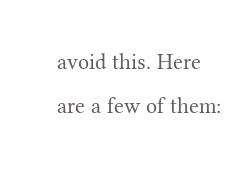avoid this. Here are a few of them: